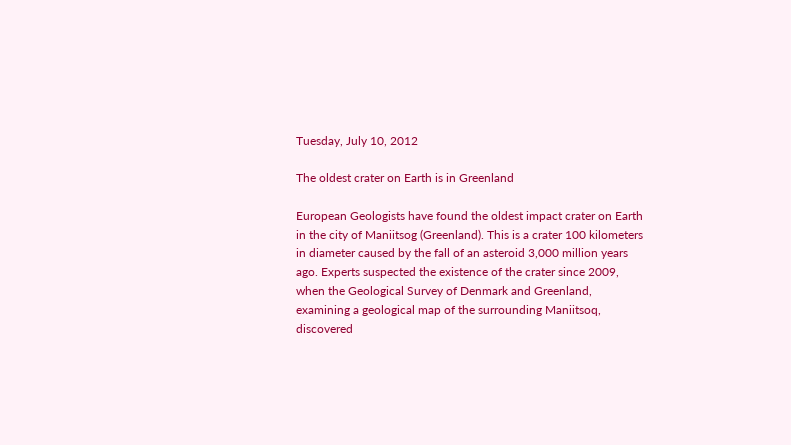Tuesday, July 10, 2012

The oldest crater on Earth is in Greenland

European Geologists have found the oldest impact crater on Earth in the city of Maniitsog (Greenland). This is a crater 100 kilometers in diameter caused by the fall of an asteroid 3,000 million years ago. Experts suspected the existence of the crater since 2009, when the Geological Survey of Denmark and Greenland, examining a geological map of the surrounding Maniitsoq, discovered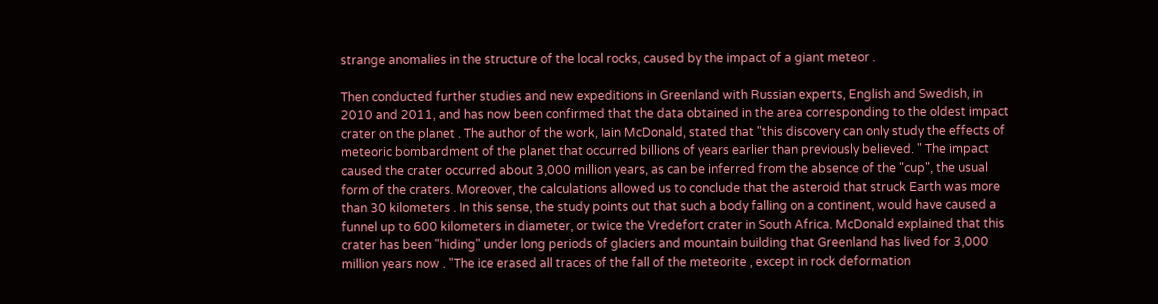strange anomalies in the structure of the local rocks, caused by the impact of a giant meteor .

Then conducted further studies and new expeditions in Greenland with Russian experts, English and Swedish, in 2010 and 2011, and has now been confirmed that the data obtained in the area corresponding to the oldest impact crater on the planet . The author of the work, Iain McDonald, stated that "this discovery can only study the effects of meteoric bombardment of the planet that occurred billions of years earlier than previously believed. " The impact caused the crater occurred about 3,000 million years, as can be inferred from the absence of the "cup", the usual form of the craters. Moreover, the calculations allowed us to conclude that the asteroid that struck Earth was more than 30 kilometers . In this sense, the study points out that such a body falling on a continent, would have caused a funnel up to 600 kilometers in diameter, or twice the Vredefort crater in South Africa. McDonald explained that this crater has been "hiding" under long periods of glaciers and mountain building that Greenland has lived for 3,000 million years now . "The ice erased all traces of the fall of the meteorite , except in rock deformation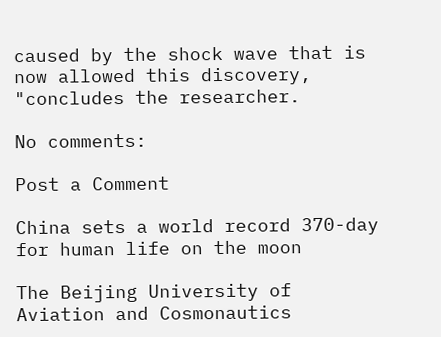caused by the shock wave that is now allowed this discovery, "concludes the researcher.

No comments:

Post a Comment

China sets a world record 370-day for human life on the moon

The Beijing University of Aviation and Cosmonautics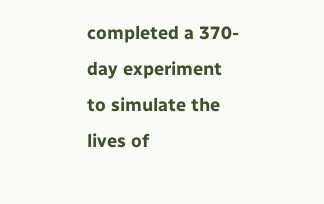completed a 370-day experiment to simulate the lives of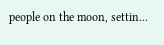people on the moon, settin...